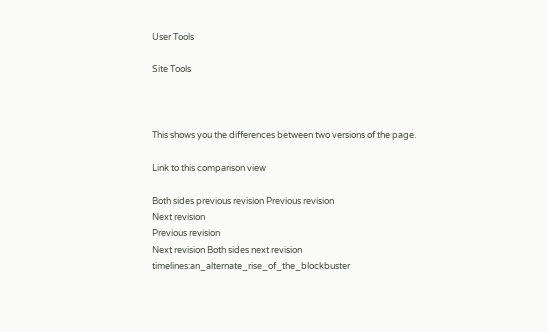User Tools

Site Tools



This shows you the differences between two versions of the page.

Link to this comparison view

Both sides previous revision Previous revision
Next revision
Previous revision
Next revision Both sides next revision
timelines:an_alternate_rise_of_the_blockbuster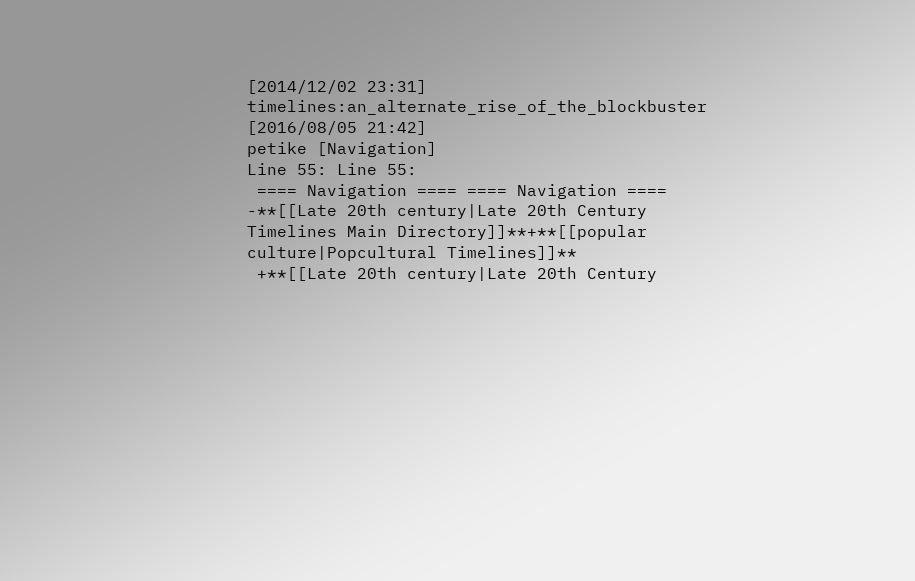[2014/12/02 23:31]
timelines:an_alternate_rise_of_the_blockbuster [2016/08/05 21:42]
petike [Navigation]
Line 55: Line 55:
 ==== Navigation ==== ==== Navigation ====
-**[[Late 20th century|Late 20th Century Timelines Main Directory]]**+**[[popular culture|Popcultural Timelines]]**
 +**[[Late 20th century|Late 20th Century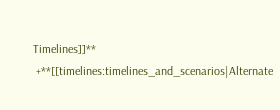Timelines]]**
 +**[[timelines:timelines_and_scenarios|Alternate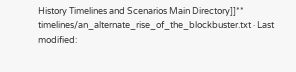History Timelines and Scenarios Main Directory]]**
timelines/an_alternate_rise_of_the_blockbuster.txt · Last modified: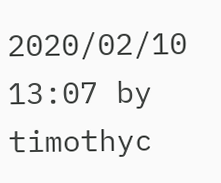2020/02/10 13:07 by timothyc